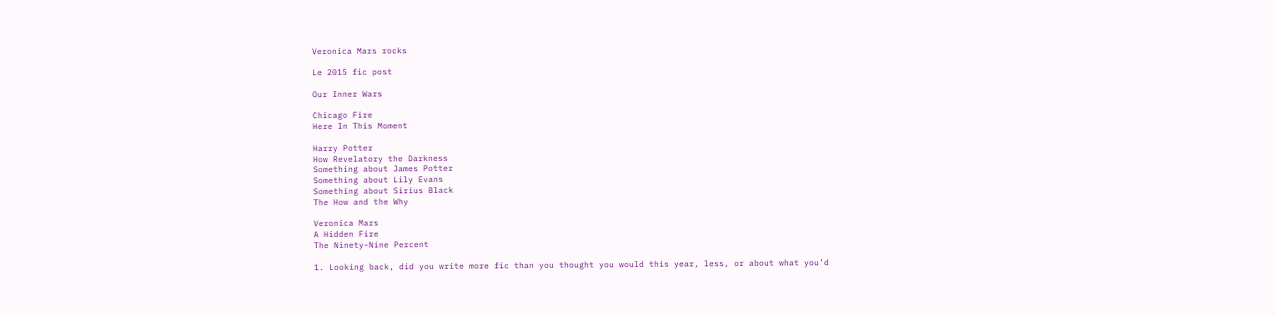Veronica Mars rocks

Le 2015 fic post

Our Inner Wars

Chicago Fire
Here In This Moment

Harry Potter
How Revelatory the Darkness
Something about James Potter
Something about Lily Evans
Something about Sirius Black
The How and the Why

Veronica Mars
A Hidden Fire
The Ninety-Nine Percent

1. Looking back, did you write more fic than you thought you would this year, less, or about what you’d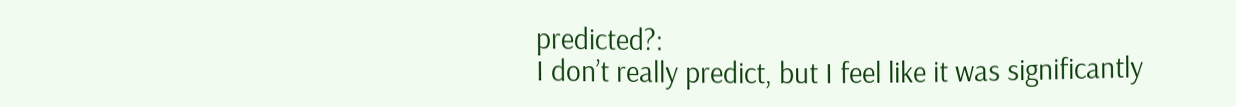predicted?:
I don’t really predict, but I feel like it was significantly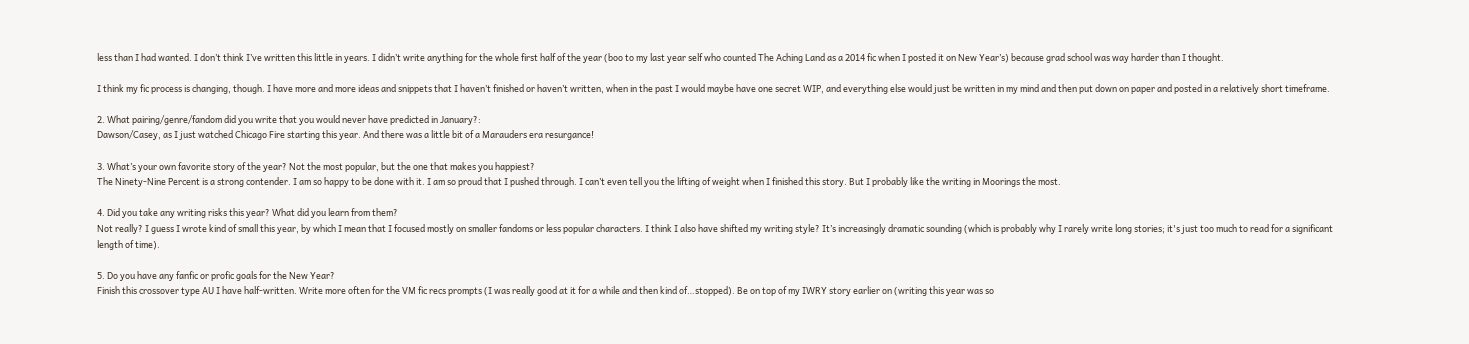less than I had wanted. I don’t think I’ve written this little in years. I didn’t write anything for the whole first half of the year (boo to my last year self who counted The Aching Land as a 2014 fic when I posted it on New Year’s) because grad school was way harder than I thought.

I think my fic process is changing, though. I have more and more ideas and snippets that I haven’t finished or haven’t written, when in the past I would maybe have one secret WIP, and everything else would just be written in my mind and then put down on paper and posted in a relatively short timeframe.

2. What pairing/genre/fandom did you write that you would never have predicted in January?:
Dawson/Casey, as I just watched Chicago Fire starting this year. And there was a little bit of a Marauders era resurgance!

3. What’s your own favorite story of the year? Not the most popular, but the one that makes you happiest?
The Ninety-Nine Percent is a strong contender. I am so happy to be done with it. I am so proud that I pushed through. I can’t even tell you the lifting of weight when I finished this story. But I probably like the writing in Moorings the most.

4. Did you take any writing risks this year? What did you learn from them?
Not really? I guess I wrote kind of small this year, by which I mean that I focused mostly on smaller fandoms or less popular characters. I think I also have shifted my writing style? It’s increasingly dramatic sounding (which is probably why I rarely write long stories; it's just too much to read for a significant length of time).

5. Do you have any fanfic or profic goals for the New Year?
Finish this crossover type AU I have half-written. Write more often for the VM fic recs prompts (I was really good at it for a while and then kind of…stopped). Be on top of my IWRY story earlier on (writing this year was so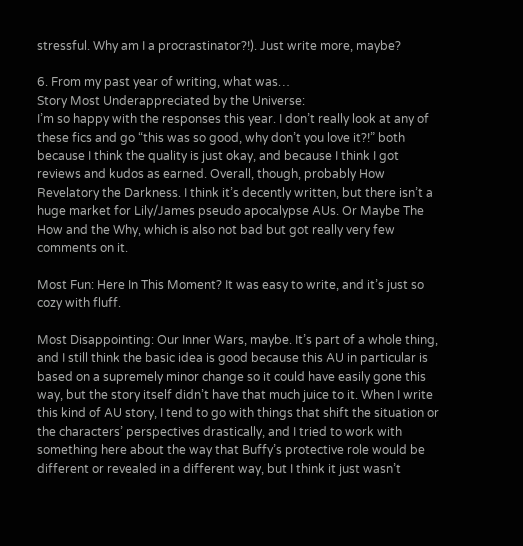stressful. Why am I a procrastinator?!). Just write more, maybe?

6. From my past year of writing, what was…
Story Most Underappreciated by the Universe:
I’m so happy with the responses this year. I don’t really look at any of these fics and go “this was so good, why don’t you love it?!” both because I think the quality is just okay, and because I think I got reviews and kudos as earned. Overall, though, probably How Revelatory the Darkness. I think it’s decently written, but there isn’t a huge market for Lily/James pseudo apocalypse AUs. Or Maybe The How and the Why, which is also not bad but got really very few comments on it.

Most Fun: Here In This Moment? It was easy to write, and it’s just so cozy with fluff.

Most Disappointing: Our Inner Wars, maybe. It’s part of a whole thing, and I still think the basic idea is good because this AU in particular is based on a supremely minor change so it could have easily gone this way, but the story itself didn’t have that much juice to it. When I write this kind of AU story, I tend to go with things that shift the situation or the characters’ perspectives drastically, and I tried to work with something here about the way that Buffy’s protective role would be different or revealed in a different way, but I think it just wasn’t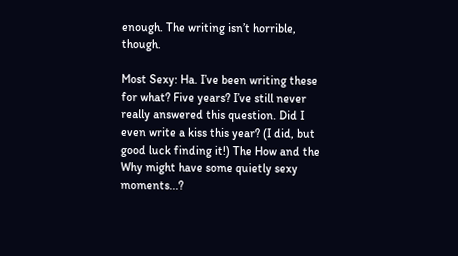enough. The writing isn’t horrible, though.

Most Sexy: Ha. I’ve been writing these for what? Five years? I’ve still never really answered this question. Did I even write a kiss this year? (I did, but good luck finding it!) The How and the Why might have some quietly sexy moments...?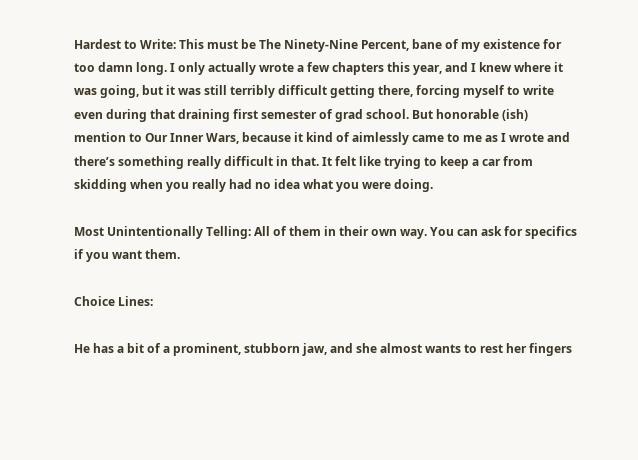Hardest to Write: This must be The Ninety-Nine Percent, bane of my existence for too damn long. I only actually wrote a few chapters this year, and I knew where it was going, but it was still terribly difficult getting there, forcing myself to write even during that draining first semester of grad school. But honorable (ish) mention to Our Inner Wars, because it kind of aimlessly came to me as I wrote and there’s something really difficult in that. It felt like trying to keep a car from skidding when you really had no idea what you were doing.

Most Unintentionally Telling: All of them in their own way. You can ask for specifics if you want them.

Choice Lines:

He has a bit of a prominent, stubborn jaw, and she almost wants to rest her fingers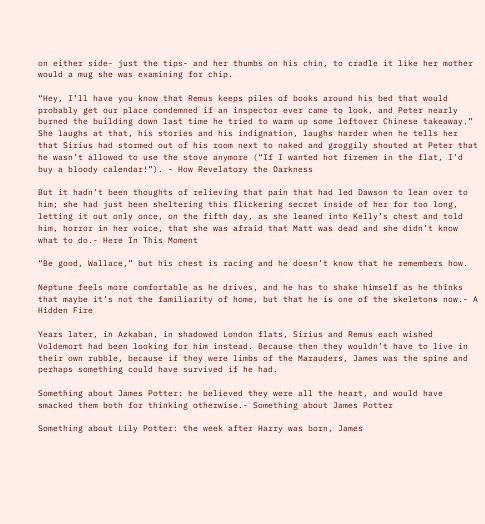on either side- just the tips- and her thumbs on his chin, to cradle it like her mother would a mug she was examining for chip.

“Hey, I’ll have you know that Remus keeps piles of books around his bed that would probably get our place condemned if an inspector ever came to look, and Peter nearly burned the building down last time he tried to warm up some leftover Chinese takeaway.” She laughs at that, his stories and his indignation, laughs harder when he tells her that Sirius had stormed out of his room next to naked and groggily shouted at Peter that he wasn’t allowed to use the stove anymore (“If I wanted hot firemen in the flat, I’d buy a bloody calendar!”). - How Revelatory the Darkness

But it hadn’t been thoughts of relieving that pain that had led Dawson to lean over to him; she had just been sheltering this flickering secret inside of her for too long, letting it out only once, on the fifth day, as she leaned into Kelly’s chest and told him, horror in her voice, that she was afraid that Matt was dead and she didn’t know what to do.- Here In This Moment

“Be good, Wallace,” but his chest is racing and he doesn’t know that he remembers how.

Neptune feels more comfortable as he drives, and he has to shake himself as he thinks that maybe it’s not the familiarity of home, but that he is one of the skeletons now.- A Hidden Fire

Years later, in Azkaban, in shadowed London flats, Sirius and Remus each wished Voldemort had been looking for him instead. Because then they wouldn’t have to live in their own rubble, because if they were limbs of the Marauders, James was the spine and perhaps something could have survived if he had.

Something about James Potter: he believed they were all the heart, and would have smacked them both for thinking otherwise.- Something about James Potter

Something about Lily Potter: the week after Harry was born, James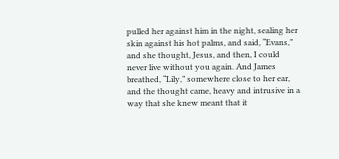pulled her against him in the night, sealing her skin against his hot palms, and said, “Evans,” and she thought, Jesus, and then, I could never live without you again. And James breathed, “Lily,” somewhere close to her ear, and the thought came, heavy and intrusive in a way that she knew meant that it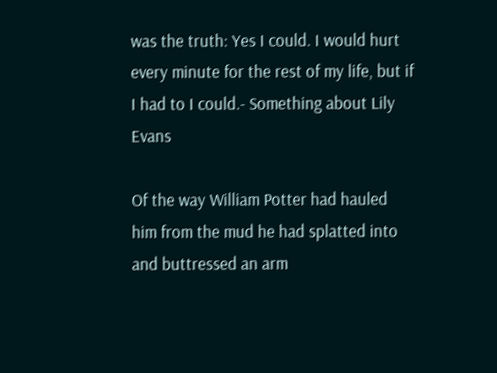was the truth: Yes I could. I would hurt every minute for the rest of my life, but if I had to I could.- Something about Lily Evans

Of the way William Potter had hauled him from the mud he had splatted into and buttressed an arm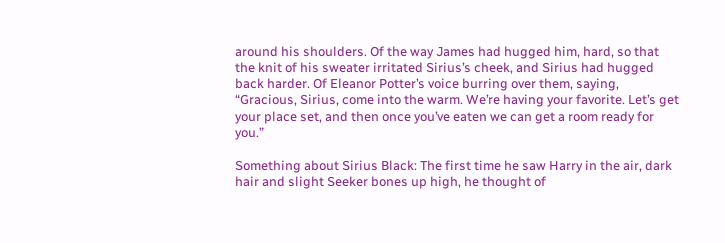around his shoulders. Of the way James had hugged him, hard, so that the knit of his sweater irritated Sirius’s cheek, and Sirius had hugged back harder. Of Eleanor Potter’s voice burring over them, saying, “Gracious, Sirius, come into the warm. We’re having your favorite. Let’s get your place set, and then once you’ve eaten we can get a room ready for you.”

Something about Sirius Black: The first time he saw Harry in the air, dark hair and slight Seeker bones up high, he thought of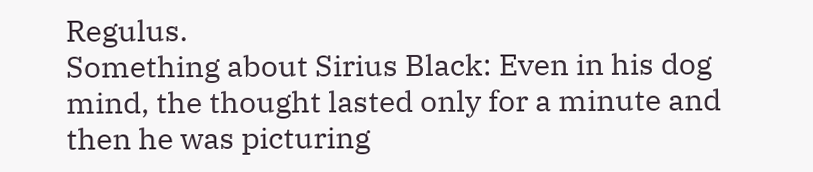Regulus.
Something about Sirius Black: Even in his dog mind, the thought lasted only for a minute and then he was picturing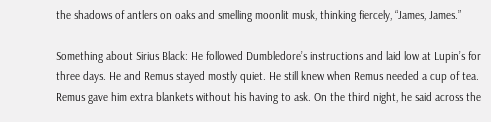the shadows of antlers on oaks and smelling moonlit musk, thinking fiercely, “James, James.”

Something about Sirius Black: He followed Dumbledore’s instructions and laid low at Lupin’s for three days. He and Remus stayed mostly quiet. He still knew when Remus needed a cup of tea. Remus gave him extra blankets without his having to ask. On the third night, he said across the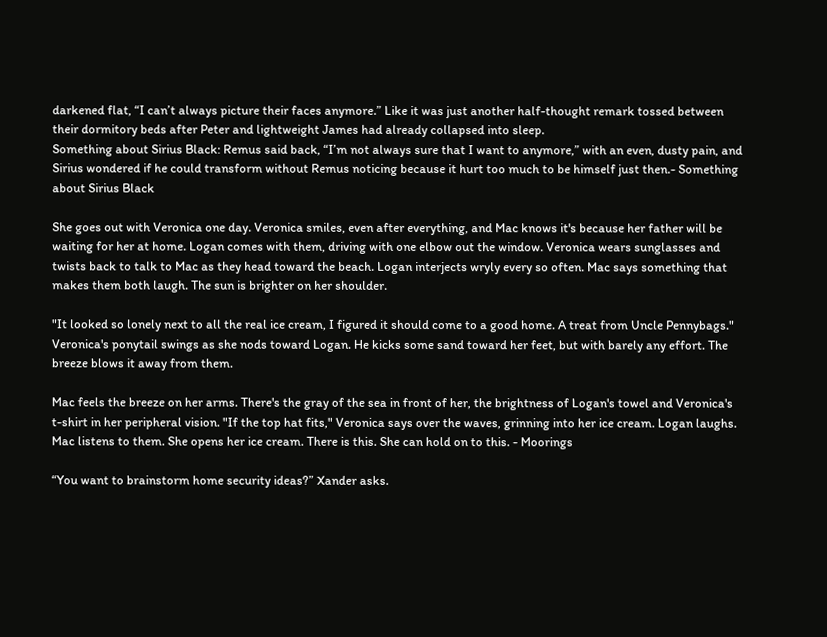darkened flat, “I can’t always picture their faces anymore.” Like it was just another half-thought remark tossed between their dormitory beds after Peter and lightweight James had already collapsed into sleep.
Something about Sirius Black: Remus said back, “I’m not always sure that I want to anymore,” with an even, dusty pain, and Sirius wondered if he could transform without Remus noticing because it hurt too much to be himself just then.- Something about Sirius Black

She goes out with Veronica one day. Veronica smiles, even after everything, and Mac knows it's because her father will be waiting for her at home. Logan comes with them, driving with one elbow out the window. Veronica wears sunglasses and twists back to talk to Mac as they head toward the beach. Logan interjects wryly every so often. Mac says something that makes them both laugh. The sun is brighter on her shoulder.

"It looked so lonely next to all the real ice cream, I figured it should come to a good home. A treat from Uncle Pennybags." Veronica's ponytail swings as she nods toward Logan. He kicks some sand toward her feet, but with barely any effort. The breeze blows it away from them.

Mac feels the breeze on her arms. There's the gray of the sea in front of her, the brightness of Logan's towel and Veronica's t-shirt in her peripheral vision. "If the top hat fits," Veronica says over the waves, grinning into her ice cream. Logan laughs. Mac listens to them. She opens her ice cream. There is this. She can hold on to this. - Moorings

“You want to brainstorm home security ideas?” Xander asks.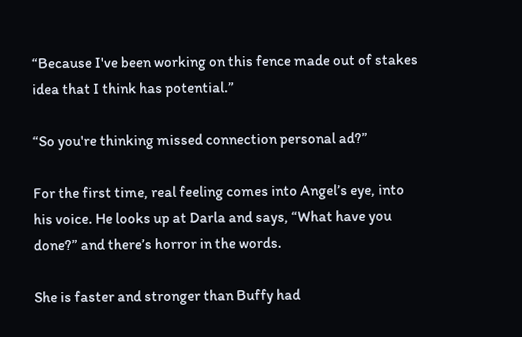“Because I've been working on this fence made out of stakes idea that I think has potential.”

“So you're thinking missed connection personal ad?”

For the first time, real feeling comes into Angel’s eye, into his voice. He looks up at Darla and says, “What have you done?” and there’s horror in the words.

She is faster and stronger than Buffy had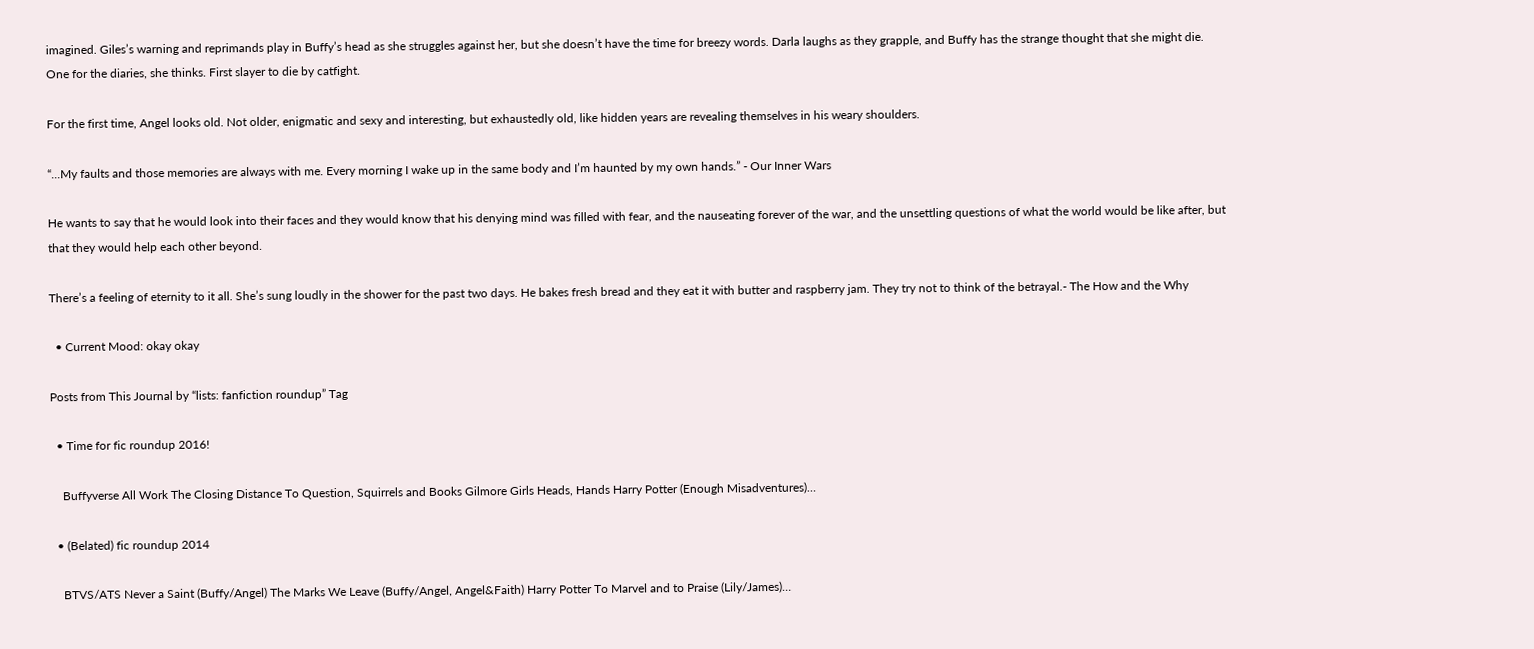imagined. Giles’s warning and reprimands play in Buffy’s head as she struggles against her, but she doesn’t have the time for breezy words. Darla laughs as they grapple, and Buffy has the strange thought that she might die. One for the diaries, she thinks. First slayer to die by catfight.

For the first time, Angel looks old. Not older, enigmatic and sexy and interesting, but exhaustedly old, like hidden years are revealing themselves in his weary shoulders.

“...My faults and those memories are always with me. Every morning I wake up in the same body and I’m haunted by my own hands.” - Our Inner Wars

He wants to say that he would look into their faces and they would know that his denying mind was filled with fear, and the nauseating forever of the war, and the unsettling questions of what the world would be like after, but that they would help each other beyond.

There’s a feeling of eternity to it all. She’s sung loudly in the shower for the past two days. He bakes fresh bread and they eat it with butter and raspberry jam. They try not to think of the betrayal.- The How and the Why

  • Current Mood: okay okay

Posts from This Journal by “lists: fanfiction roundup” Tag

  • Time for fic roundup 2016!

    Buffyverse All Work The Closing Distance To Question, Squirrels and Books Gilmore Girls Heads, Hands Harry Potter (Enough Misadventures)…

  • (Belated) fic roundup 2014

    BTVS/ATS Never a Saint (Buffy/Angel) The Marks We Leave (Buffy/Angel, Angel&Faith) Harry Potter To Marvel and to Praise (Lily/James)…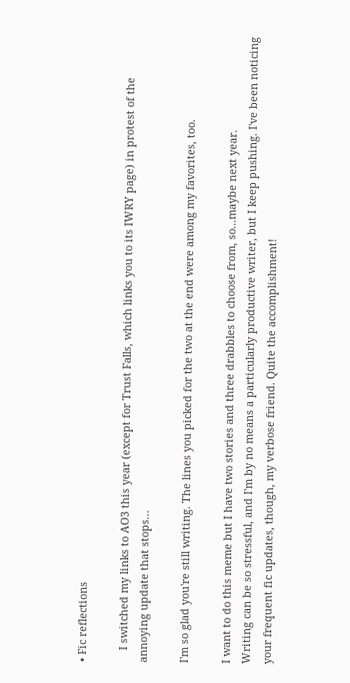• Fic reflections

    I switched my links to AO3 this year (except for Trust Falls, which links you to its IWRY page) in protest of the annoying update that stops…

I'm so glad you're still writing. The lines you picked for the two at the end were among my favorites, too.

I want to do this meme but I have two stories and three drabbles to choose from, so...maybe next year.
Writing can be so stressful, and I'm by no means a particularly productive writer, but I keep pushing. I've been noticing your frequent fic updates, though, my verbose friend. Quite the accomplishment!